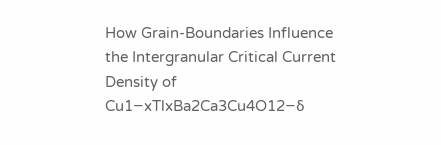How Grain-Boundaries Influence the Intergranular Critical Current Density of Cu1−xTlxBa2Ca3Cu4O12−δ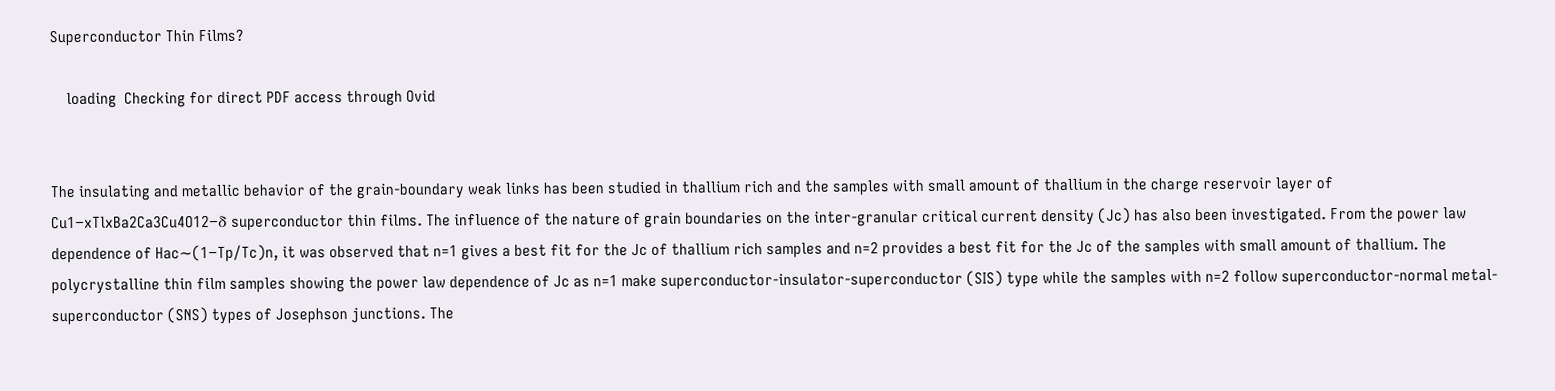Superconductor Thin Films?

    loading  Checking for direct PDF access through Ovid


The insulating and metallic behavior of the grain-boundary weak links has been studied in thallium rich and the samples with small amount of thallium in the charge reservoir layer of Cu1−xTlxBa2Ca3Cu4O12−δ superconductor thin films. The influence of the nature of grain boundaries on the inter-granular critical current density (Jc) has also been investigated. From the power law dependence of Hac∼(1−Tp/Tc)n, it was observed that n=1 gives a best fit for the Jc of thallium rich samples and n=2 provides a best fit for the Jc of the samples with small amount of thallium. The polycrystalline thin film samples showing the power law dependence of Jc as n=1 make superconductor-insulator-superconductor (SIS) type while the samples with n=2 follow superconductor-normal metal-superconductor (SNS) types of Josephson junctions. The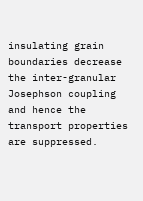insulating grain boundaries decrease the inter-granular Josephson coupling and hence the transport properties are suppressed.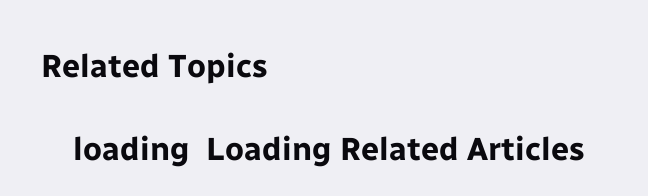Related Topics

    loading  Loading Related Articles